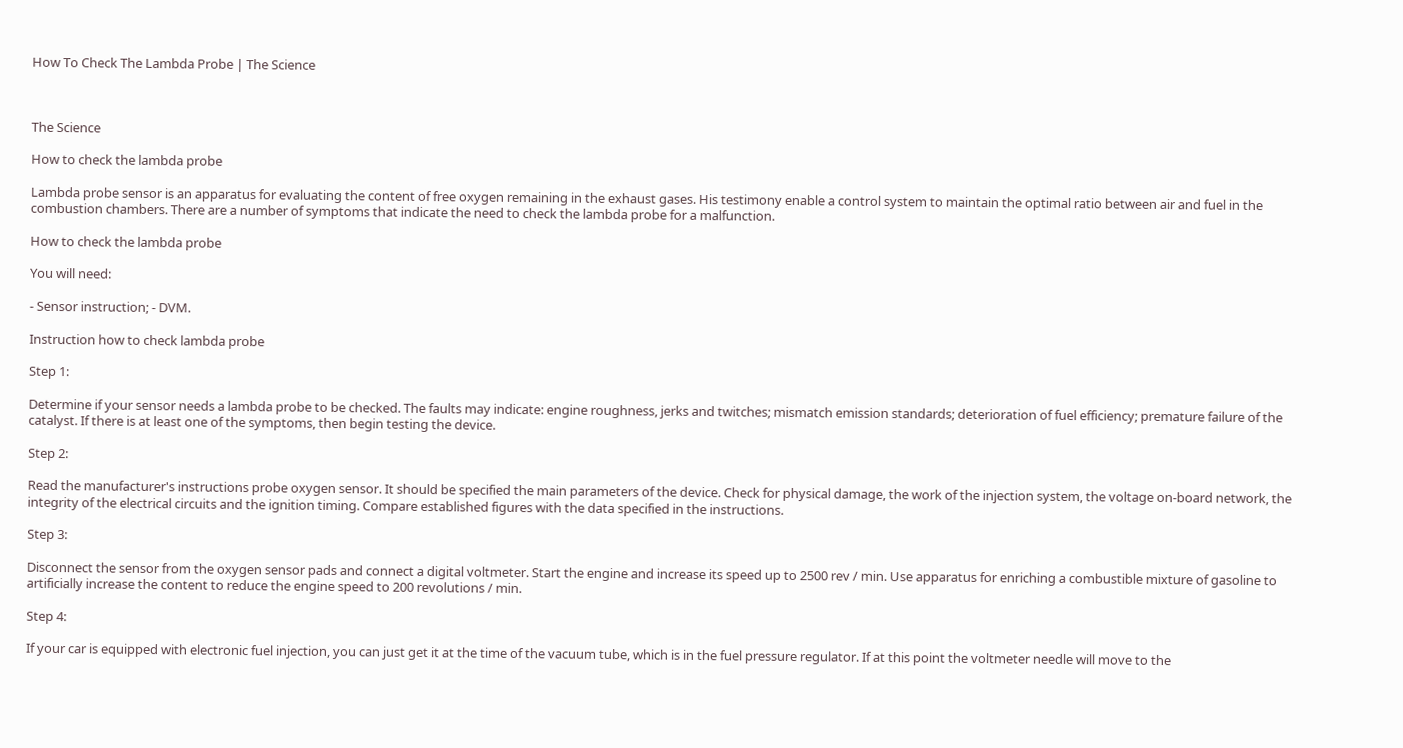How To Check The Lambda Probe | The Science



The Science

How to check the lambda probe

Lambda probe sensor is an apparatus for evaluating the content of free oxygen remaining in the exhaust gases. His testimony enable a control system to maintain the optimal ratio between air and fuel in the combustion chambers. There are a number of symptoms that indicate the need to check the lambda probe for a malfunction.

How to check the lambda probe

You will need:

- Sensor instruction; - DVM.

Instruction how to check lambda probe

Step 1:

Determine if your sensor needs a lambda probe to be checked. The faults may indicate: engine roughness, jerks and twitches; mismatch emission standards; deterioration of fuel efficiency; premature failure of the catalyst. If there is at least one of the symptoms, then begin testing the device.

Step 2:

Read the manufacturer's instructions probe oxygen sensor. It should be specified the main parameters of the device. Check for physical damage, the work of the injection system, the voltage on-board network, the integrity of the electrical circuits and the ignition timing. Compare established figures with the data specified in the instructions.

Step 3:

Disconnect the sensor from the oxygen sensor pads and connect a digital voltmeter. Start the engine and increase its speed up to 2500 rev / min. Use apparatus for enriching a combustible mixture of gasoline to artificially increase the content to reduce the engine speed to 200 revolutions / min.

Step 4:

If your car is equipped with electronic fuel injection, you can just get it at the time of the vacuum tube, which is in the fuel pressure regulator. If at this point the voltmeter needle will move to the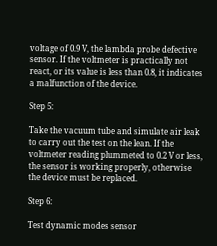voltage of 0.9 V, the lambda probe defective sensor. If the voltmeter is practically not react, or its value is less than 0.8, it indicates a malfunction of the device.

Step 5:

Take the vacuum tube and simulate air leak to carry out the test on the lean. If the voltmeter reading plummeted to 0.2 V or less, the sensor is working properly, otherwise the device must be replaced.

Step 6:

Test dynamic modes sensor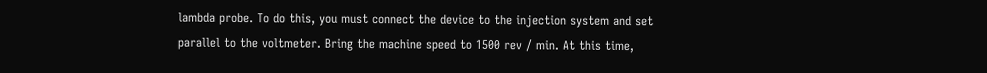lambda probe. To do this, you must connect the device to the injection system and set parallel to the voltmeter. Bring the machine speed to 1500 rev / min. At this time,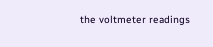the voltmeter readings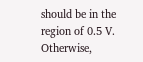should be in the region of 0.5 V. Otherwise,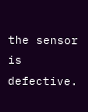the sensor is defective.